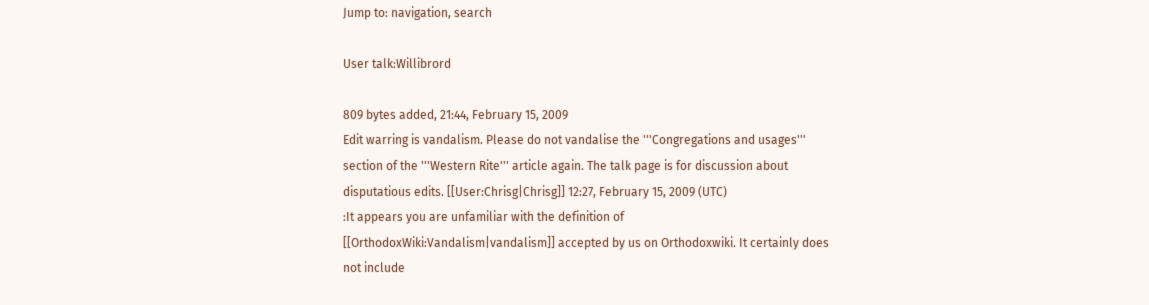Jump to: navigation, search

User talk:Willibrord

809 bytes added, 21:44, February 15, 2009
Edit warring is vandalism. Please do not vandalise the '''Congregations and usages''' section of the '''Western Rite''' article again. The talk page is for discussion about disputatious edits. [[User:Chrisg|Chrisg]] 12:27, February 15, 2009 (UTC)
:It appears you are unfamiliar with the definition of [[OrthodoxWiki:Vandalism|vandalism]] accepted by us on Orthodoxwiki. It certainly does not include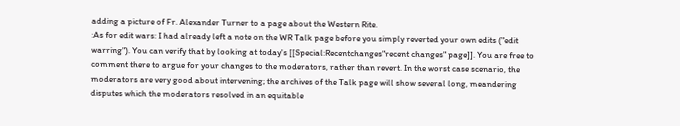adding a picture of Fr. Alexander Turner to a page about the Western Rite.
:As for edit wars: I had already left a note on the WR Talk page before you simply reverted your own edits ("edit warring"). You can verify that by looking at today's [[Special:Recentchanges"recent changes" page]]. You are free to comment there to argue for your changes to the moderators, rather than revert. In the worst case scenario, the moderators are very good about intervening; the archives of the Talk page will show several long, meandering disputes which the moderators resolved in an equitable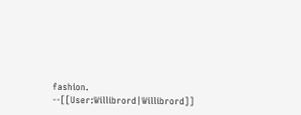fashion. --[[User:Willibrord|Willibrord]]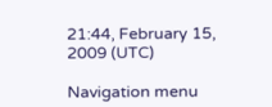21:44, February 15, 2009 (UTC)

Navigation menu